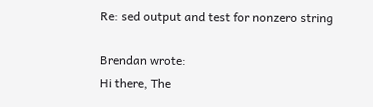Re: sed output and test for nonzero string

Brendan wrote:
Hi there, The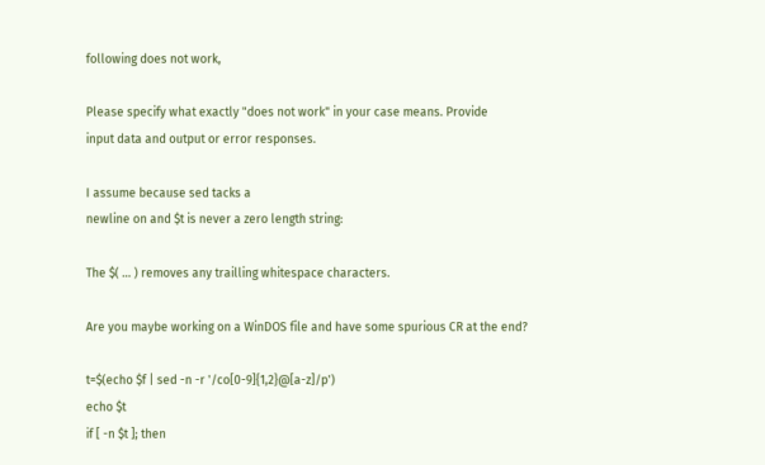following does not work,

Please specify what exactly "does not work" in your case means. Provide
input data and output or error responses.

I assume because sed tacks a
newline on and $t is never a zero length string:

The $( ... ) removes any trailling whitespace characters.

Are you maybe working on a WinDOS file and have some spurious CR at the end?

t=$(echo $f | sed -n -r '/co[0-9]{1,2}@[a-z]/p')
echo $t
if [ -n $t ]; then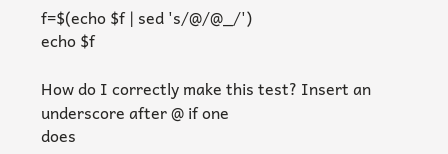f=$(echo $f | sed 's/@/@_/')
echo $f

How do I correctly make this test? Insert an underscore after @ if one
does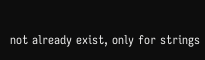not already exist, only for strings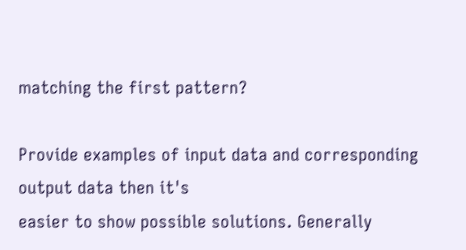matching the first pattern?

Provide examples of input data and corresponding output data then it's
easier to show possible solutions. Generally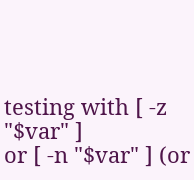testing with [ -z "$var" ]
or [ -n "$var" ] (or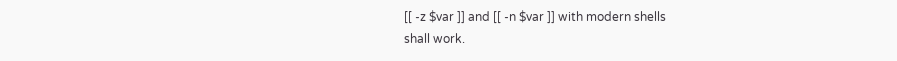[[ -z $var ]] and [[ -n $var ]] with modern shells
shall work.